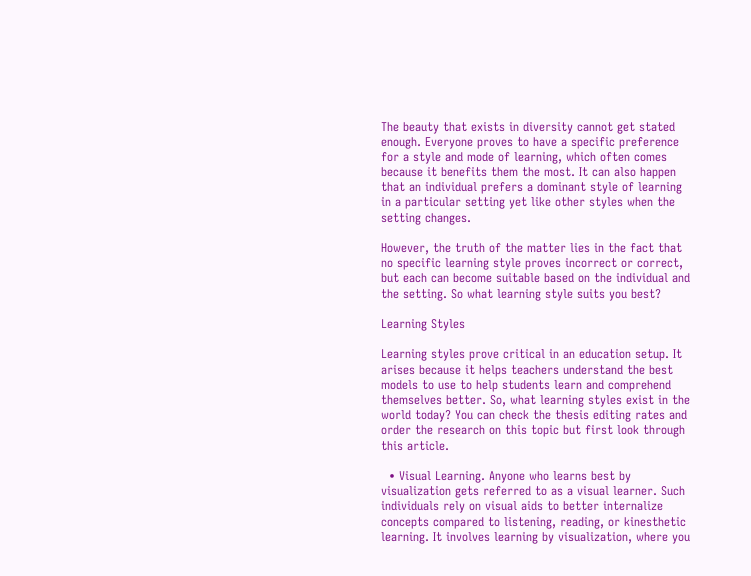The beauty that exists in diversity cannot get stated enough. Everyone proves to have a specific preference for a style and mode of learning, which often comes because it benefits them the most. It can also happen that an individual prefers a dominant style of learning in a particular setting yet like other styles when the setting changes.

However, the truth of the matter lies in the fact that no specific learning style proves incorrect or correct, but each can become suitable based on the individual and the setting. So what learning style suits you best?

Learning Styles

Learning styles prove critical in an education setup. It arises because it helps teachers understand the best models to use to help students learn and comprehend themselves better. So, what learning styles exist in the world today? You can check the thesis editing rates and order the research on this topic but first look through this article.

  • Visual Learning. Anyone who learns best by visualization gets referred to as a visual learner. Such individuals rely on visual aids to better internalize concepts compared to listening, reading, or kinesthetic learning. It involves learning by visualization, where you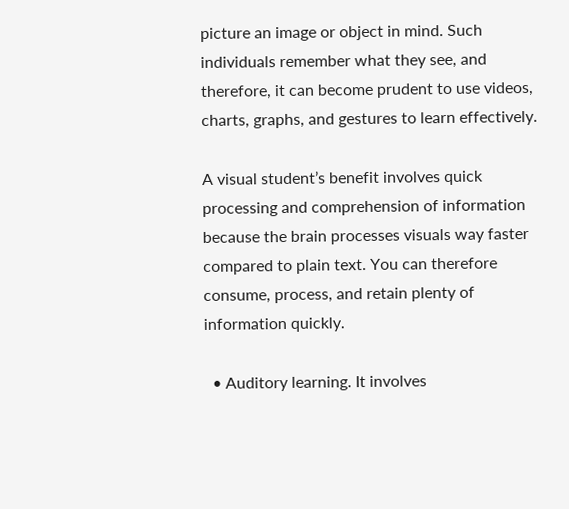picture an image or object in mind. Such individuals remember what they see, and therefore, it can become prudent to use videos, charts, graphs, and gestures to learn effectively.

A visual student’s benefit involves quick processing and comprehension of information because the brain processes visuals way faster compared to plain text. You can therefore consume, process, and retain plenty of information quickly.

  • Auditory learning. It involves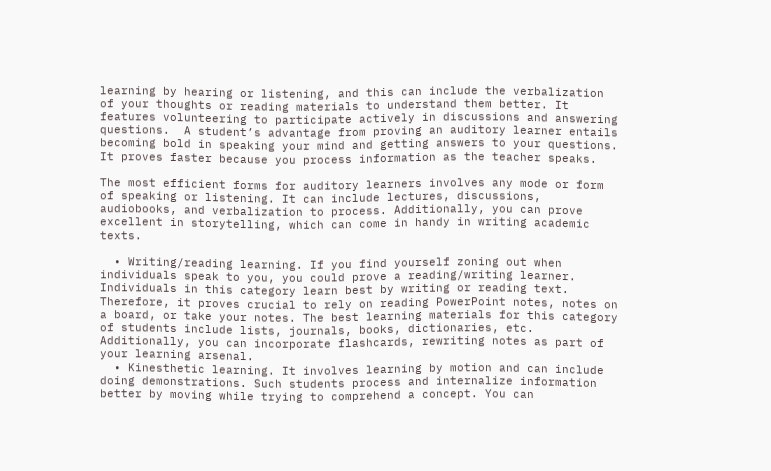learning by hearing or listening, and this can include the verbalization of your thoughts or reading materials to understand them better. It features volunteering to participate actively in discussions and answering questions.  A student’s advantage from proving an auditory learner entails becoming bold in speaking your mind and getting answers to your questions. It proves faster because you process information as the teacher speaks.

The most efficient forms for auditory learners involves any mode or form of speaking or listening. It can include lectures, discussions, audiobooks, and verbalization to process. Additionally, you can prove excellent in storytelling, which can come in handy in writing academic texts.

  • Writing/reading learning. If you find yourself zoning out when individuals speak to you, you could prove a reading/writing learner. Individuals in this category learn best by writing or reading text. Therefore, it proves crucial to rely on reading PowerPoint notes, notes on a board, or take your notes. The best learning materials for this category of students include lists, journals, books, dictionaries, etc. Additionally, you can incorporate flashcards, rewriting notes as part of your learning arsenal.
  • Kinesthetic learning. It involves learning by motion and can include doing demonstrations. Such students process and internalize information better by moving while trying to comprehend a concept. You can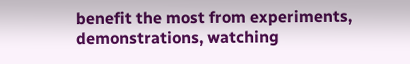benefit the most from experiments, demonstrations, watching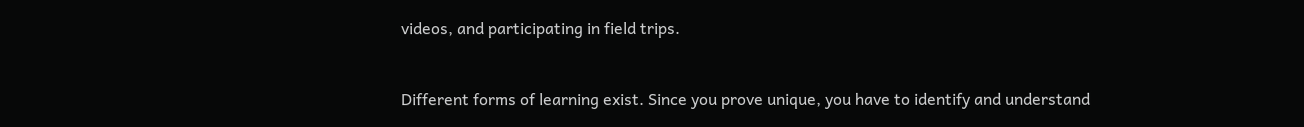videos, and participating in field trips.


Different forms of learning exist. Since you prove unique, you have to identify and understand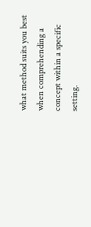what method suits you best when comprehending a concept within a specific setting.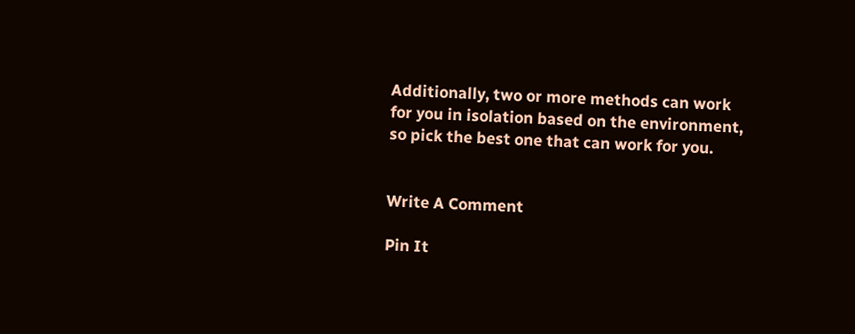Additionally, two or more methods can work for you in isolation based on the environment, so pick the best one that can work for you.


Write A Comment

Pin It